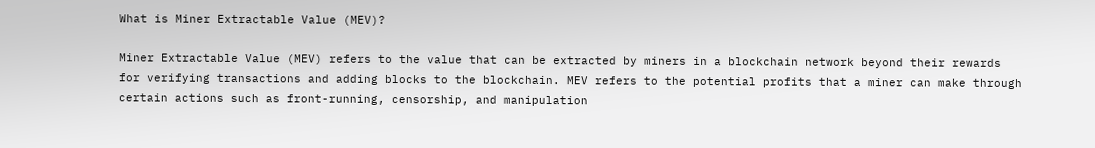What is Miner Extractable Value (MEV)?

Miner Extractable Value (MEV) refers to the value that can be extracted by miners in a blockchain network beyond their rewards for verifying transactions and adding blocks to the blockchain. MEV refers to the potential profits that a miner can make through certain actions such as front-running, censorship, and manipulation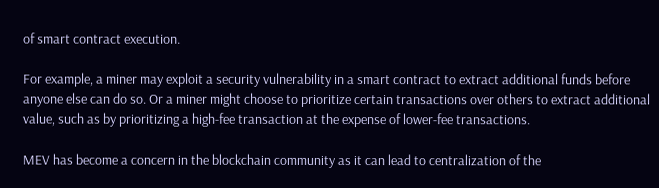of smart contract execution.

For example, a miner may exploit a security vulnerability in a smart contract to extract additional funds before anyone else can do so. Or a miner might choose to prioritize certain transactions over others to extract additional value, such as by prioritizing a high-fee transaction at the expense of lower-fee transactions.

MEV has become a concern in the blockchain community as it can lead to centralization of the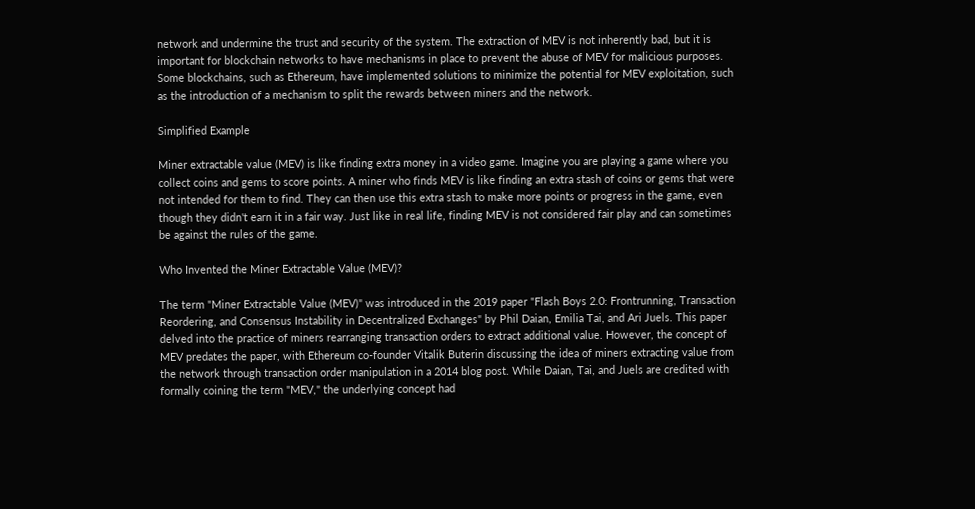network and undermine the trust and security of the system. The extraction of MEV is not inherently bad, but it is important for blockchain networks to have mechanisms in place to prevent the abuse of MEV for malicious purposes. Some blockchains, such as Ethereum, have implemented solutions to minimize the potential for MEV exploitation, such as the introduction of a mechanism to split the rewards between miners and the network.

Simplified Example

Miner extractable value (MEV) is like finding extra money in a video game. Imagine you are playing a game where you collect coins and gems to score points. A miner who finds MEV is like finding an extra stash of coins or gems that were not intended for them to find. They can then use this extra stash to make more points or progress in the game, even though they didn't earn it in a fair way. Just like in real life, finding MEV is not considered fair play and can sometimes be against the rules of the game.

Who Invented the Miner Extractable Value (MEV)?

The term "Miner Extractable Value (MEV)" was introduced in the 2019 paper "Flash Boys 2.0: Frontrunning, Transaction Reordering, and Consensus Instability in Decentralized Exchanges" by Phil Daian, Emilia Tai, and Ari Juels. This paper delved into the practice of miners rearranging transaction orders to extract additional value. However, the concept of MEV predates the paper, with Ethereum co-founder Vitalik Buterin discussing the idea of miners extracting value from the network through transaction order manipulation in a 2014 blog post. While Daian, Tai, and Juels are credited with formally coining the term "MEV," the underlying concept had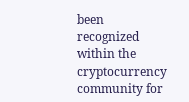been recognized within the cryptocurrency community for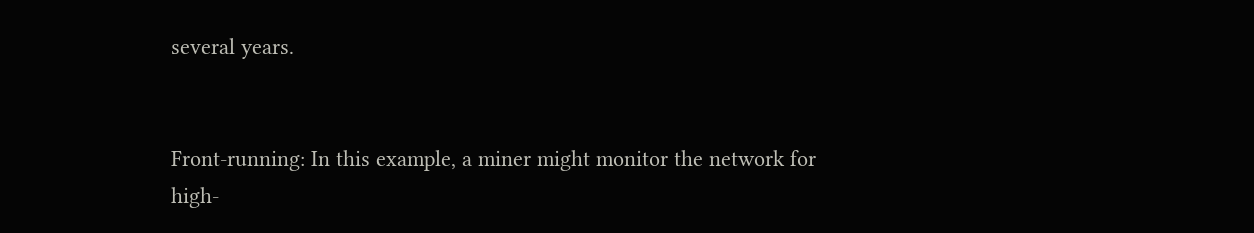several years.


Front-running: In this example, a miner might monitor the network for high-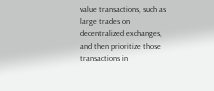value transactions, such as large trades on decentralized exchanges, and then prioritize those transactions in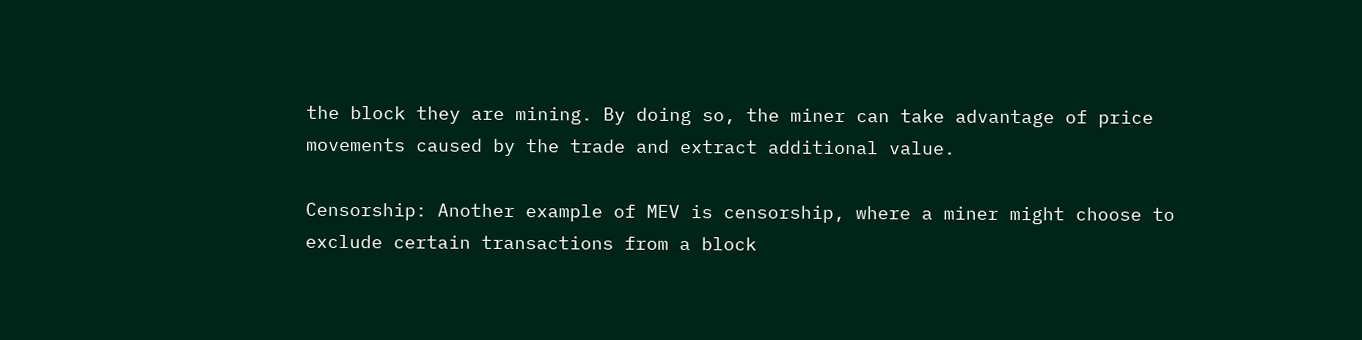the block they are mining. By doing so, the miner can take advantage of price movements caused by the trade and extract additional value.

Censorship: Another example of MEV is censorship, where a miner might choose to exclude certain transactions from a block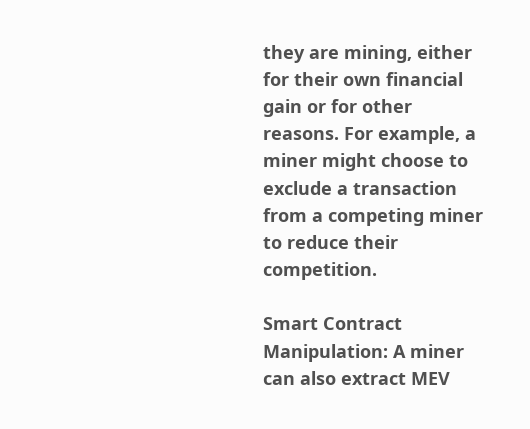they are mining, either for their own financial gain or for other reasons. For example, a miner might choose to exclude a transaction from a competing miner to reduce their competition.

Smart Contract Manipulation: A miner can also extract MEV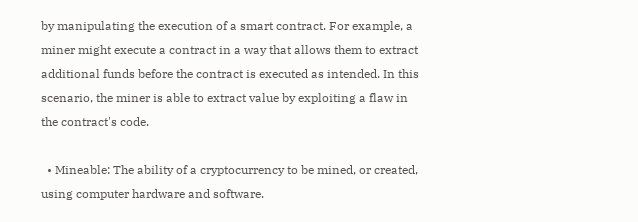by manipulating the execution of a smart contract. For example, a miner might execute a contract in a way that allows them to extract additional funds before the contract is executed as intended. In this scenario, the miner is able to extract value by exploiting a flaw in the contract's code.

  • Mineable: The ability of a cryptocurrency to be mined, or created, using computer hardware and software.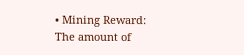• Mining Reward: The amount of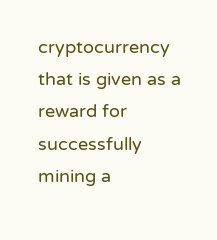cryptocurrency that is given as a reward for successfully mining a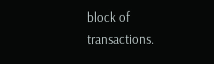block of transactions.